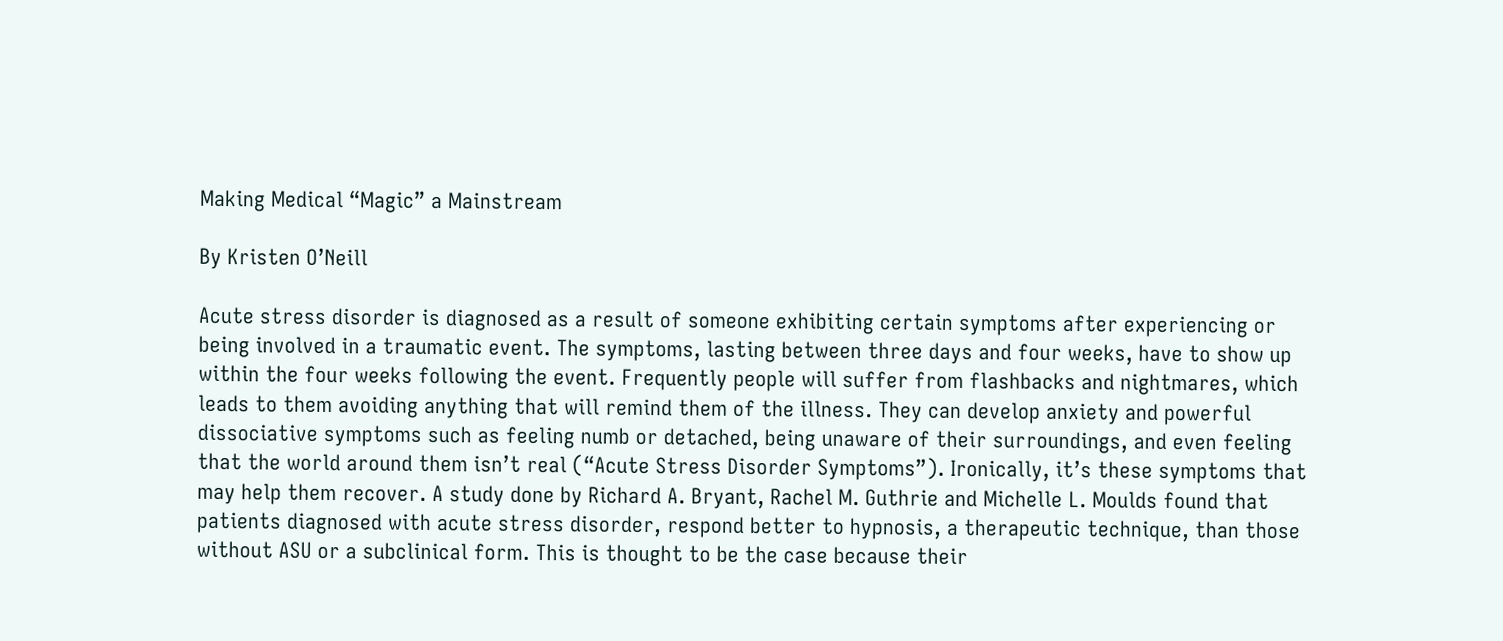Making Medical “Magic” a Mainstream

By Kristen O’Neill

Acute stress disorder is diagnosed as a result of someone exhibiting certain symptoms after experiencing or being involved in a traumatic event. The symptoms, lasting between three days and four weeks, have to show up within the four weeks following the event. Frequently people will suffer from flashbacks and nightmares, which leads to them avoiding anything that will remind them of the illness. They can develop anxiety and powerful dissociative symptoms such as feeling numb or detached, being unaware of their surroundings, and even feeling that the world around them isn’t real (“Acute Stress Disorder Symptoms”). Ironically, it’s these symptoms that may help them recover. A study done by Richard A. Bryant, Rachel M. Guthrie and Michelle L. Moulds found that patients diagnosed with acute stress disorder, respond better to hypnosis, a therapeutic technique, than those without ASU or a subclinical form. This is thought to be the case because their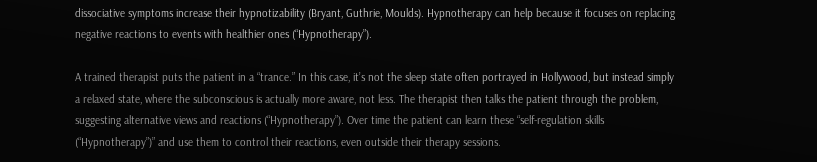dissociative symptoms increase their hypnotizability (Bryant, Guthrie, Moulds). Hypnotherapy can help because it focuses on replacing negative reactions to events with healthier ones (“Hypnotherapy”).

A trained therapist puts the patient in a “trance.” In this case, it’s not the sleep state often portrayed in Hollywood, but instead simply a relaxed state, where the subconscious is actually more aware, not less. The therapist then talks the patient through the problem, suggesting alternative views and reactions (“Hypnotherapy”). Over time the patient can learn these “self-regulation skills (“Hypnotherapy”)” and use them to control their reactions, even outside their therapy sessions.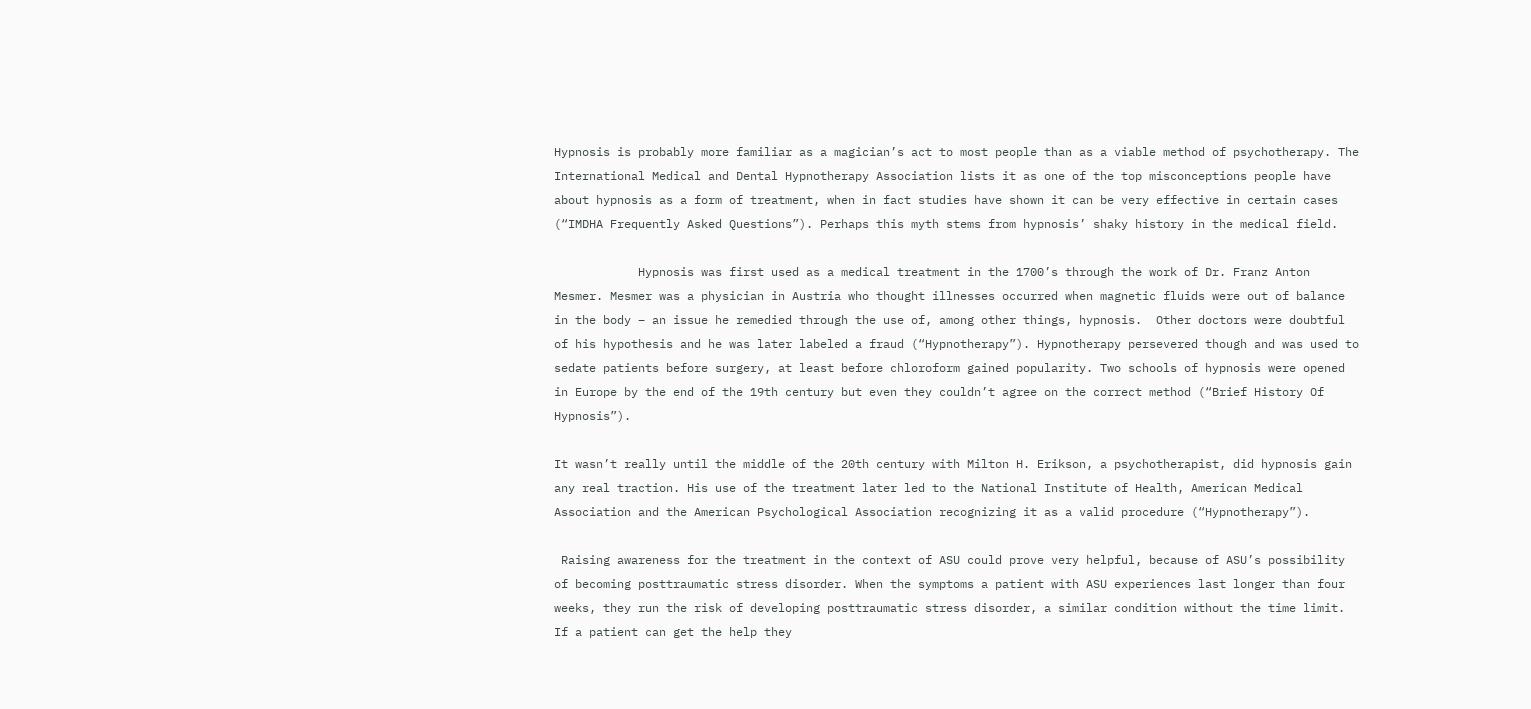Hypnosis is probably more familiar as a magician’s act to most people than as a viable method of psychotherapy. The International Medical and Dental Hypnotherapy Association lists it as one of the top misconceptions people have about hypnosis as a form of treatment, when in fact studies have shown it can be very effective in certain cases (“IMDHA Frequently Asked Questions”). Perhaps this myth stems from hypnosis’ shaky history in the medical field.

            Hypnosis was first used as a medical treatment in the 1700’s through the work of Dr. Franz Anton Mesmer. Mesmer was a physician in Austria who thought illnesses occurred when magnetic fluids were out of balance in the body – an issue he remedied through the use of, among other things, hypnosis.  Other doctors were doubtful of his hypothesis and he was later labeled a fraud (“Hypnotherapy”). Hypnotherapy persevered though and was used to sedate patients before surgery, at least before chloroform gained popularity. Two schools of hypnosis were opened in Europe by the end of the 19th century but even they couldn’t agree on the correct method (“Brief History Of Hypnosis”).

It wasn’t really until the middle of the 20th century with Milton H. Erikson, a psychotherapist, did hypnosis gain any real traction. His use of the treatment later led to the National Institute of Health, American Medical Association and the American Psychological Association recognizing it as a valid procedure (“Hypnotherapy”).

 Raising awareness for the treatment in the context of ASU could prove very helpful, because of ASU’s possibility of becoming posttraumatic stress disorder. When the symptoms a patient with ASU experiences last longer than four weeks, they run the risk of developing posttraumatic stress disorder, a similar condition without the time limit. If a patient can get the help they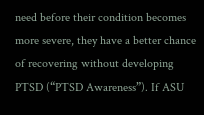need before their condition becomes more severe, they have a better chance of recovering without developing PTSD (“PTSD Awareness”). If ASU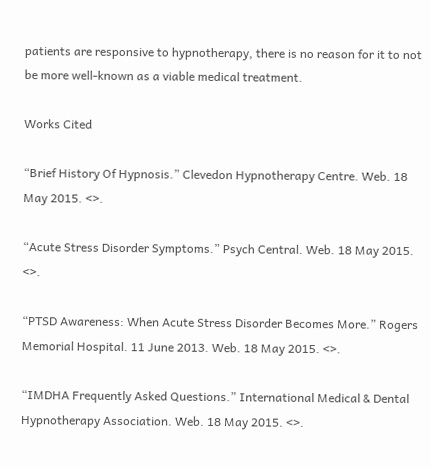patients are responsive to hypnotherapy, there is no reason for it to not be more well-known as a viable medical treatment.

Works Cited

“Brief History Of Hypnosis.” Clevedon Hypnotherapy Centre. Web. 18 May 2015. <>.

“Acute Stress Disorder Symptoms.” Psych Central. Web. 18 May 2015. <>.

“PTSD Awareness: When Acute Stress Disorder Becomes More.” Rogers Memorial Hospital. 11 June 2013. Web. 18 May 2015. <>.

“IMDHA Frequently Asked Questions.” International Medical & Dental Hypnotherapy Association. Web. 18 May 2015. <>.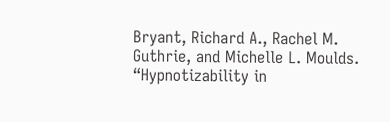Bryant, Richard A., Rachel M. Guthrie, and Michelle L. Moulds. “Hypnotizability in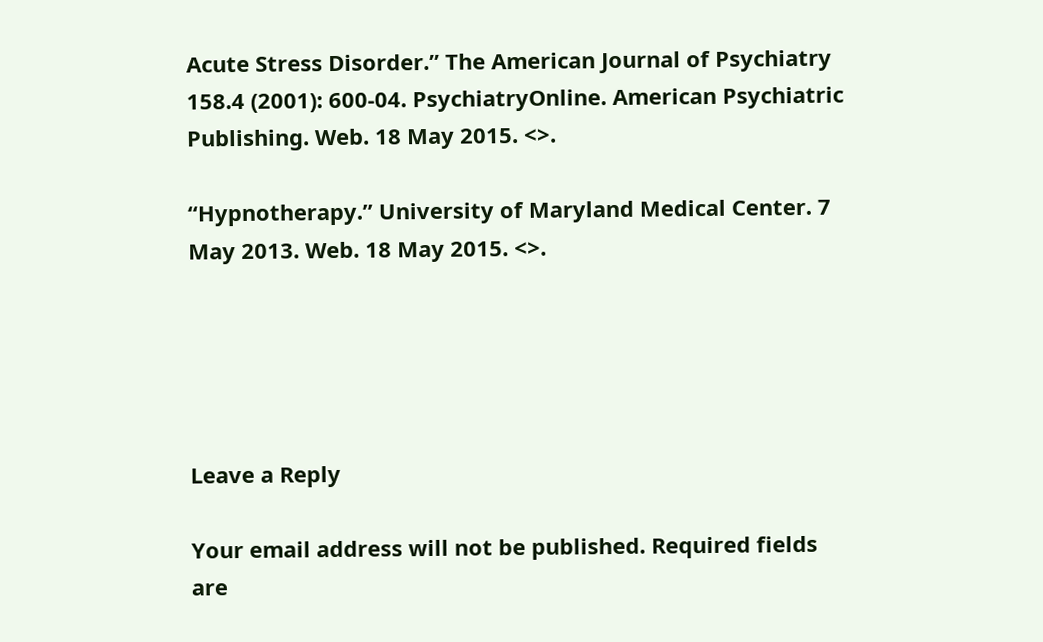Acute Stress Disorder.” The American Journal of Psychiatry 158.4 (2001): 600-04. PsychiatryOnline. American Psychiatric Publishing. Web. 18 May 2015. <>.

“Hypnotherapy.” University of Maryland Medical Center. 7 May 2013. Web. 18 May 2015. <>.





Leave a Reply

Your email address will not be published. Required fields are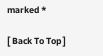marked *

[ Back To Top ]